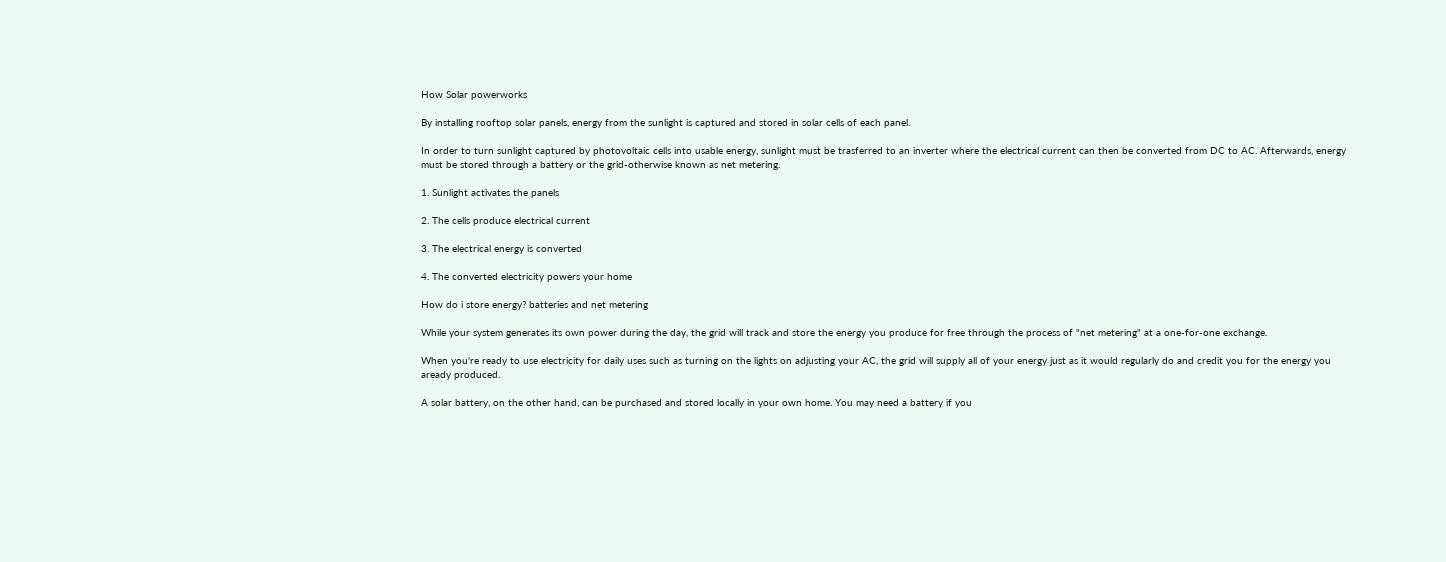How Solar powerworks

By installing rooftop solar panels, energy from the sunlight is captured and stored in solar cells of each panel.

In order to turn sunlight captured by photovoltaic cells into usable energy, sunlight must be trasferred to an inverter where the electrical current can then be converted from DC to AC. Afterwards, energy must be stored through a battery or the grid-otherwise known as net metering.

1. Sunlight activates the panels

2. The cells produce electrical current

3. The electrical energy is converted

4. The converted electricity powers your home

How do i store energy? batteries and net metering

While your system generates its own power during the day, the grid will track and store the energy you produce for free through the process of "net metering" at a one-for-one exchange.

When you're ready to use electricity for daily uses such as turning on the lights on adjusting your AC, the grid will supply all of your energy just as it would regularly do and credit you for the energy you aready produced.

A solar battery, on the other hand, can be purchased and stored locally in your own home. You may need a battery if you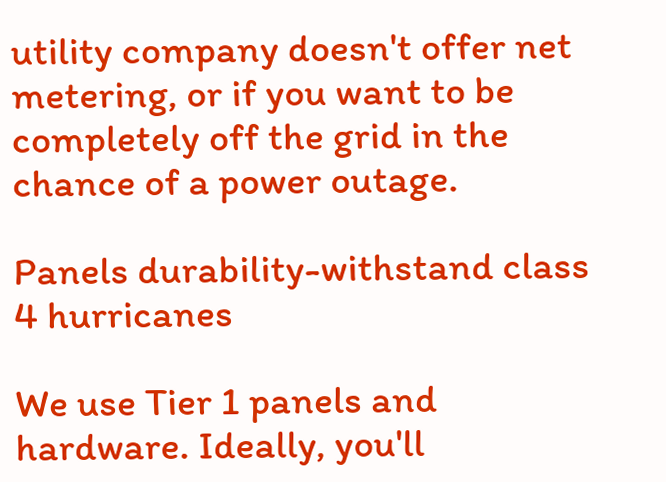utility company doesn't offer net metering, or if you want to be completely off the grid in the chance of a power outage.

Panels durability-withstand class 4 hurricanes

We use Tier 1 panels and hardware. Ideally, you'll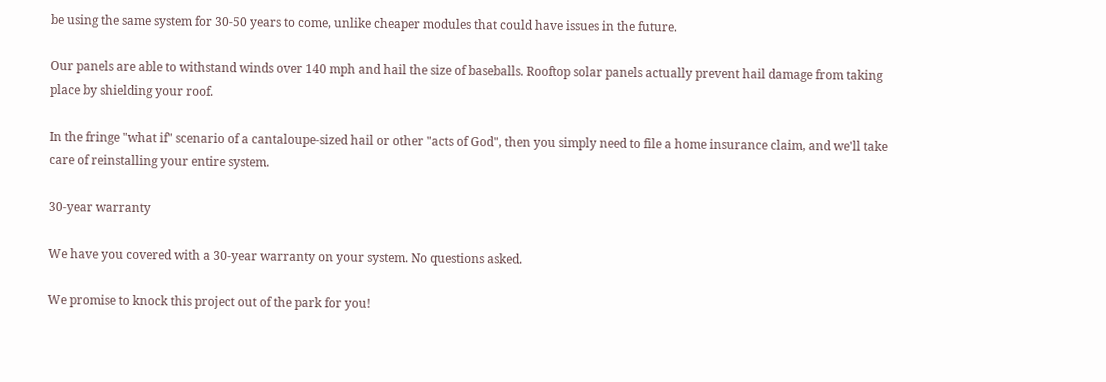be using the same system for 30-50 years to come, unlike cheaper modules that could have issues in the future.

Our panels are able to withstand winds over 140 mph and hail the size of baseballs. Rooftop solar panels actually prevent hail damage from taking place by shielding your roof.

In the fringe "what if" scenario of a cantaloupe-sized hail or other "acts of God", then you simply need to file a home insurance claim, and we'll take care of reinstalling your entire system.

30-year warranty

We have you covered with a 30-year warranty on your system. No questions asked.

We promise to knock this project out of the park for you!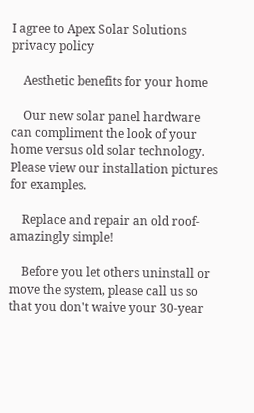I agree to Apex Solar Solutions privacy policy

    Aesthetic benefits for your home

    Our new solar panel hardware can compliment the look of your home versus old solar technology. Please view our installation pictures for examples.

    Replace and repair an old roof-amazingly simple!

    Before you let others uninstall or move the system, please call us so that you don't waive your 30-year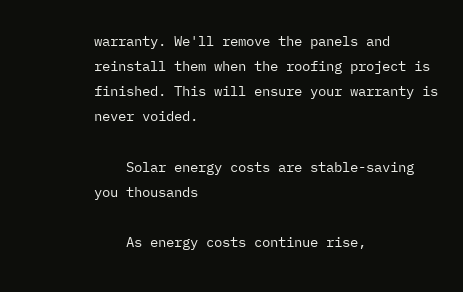warranty. We'll remove the panels and reinstall them when the roofing project is finished. This will ensure your warranty is never voided.

    Solar energy costs are stable-saving you thousands

    As energy costs continue rise,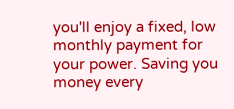you'll enjoy a fixed, low monthly payment for your power. Saving you money every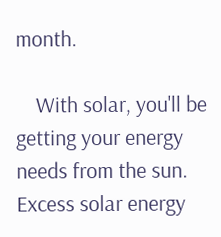month.

    With solar, you'll be getting your energy needs from the sun. Excess solar energy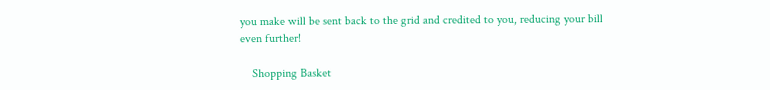you make will be sent back to the grid and credited to you, reducing your bill even further!

    Shopping Basket